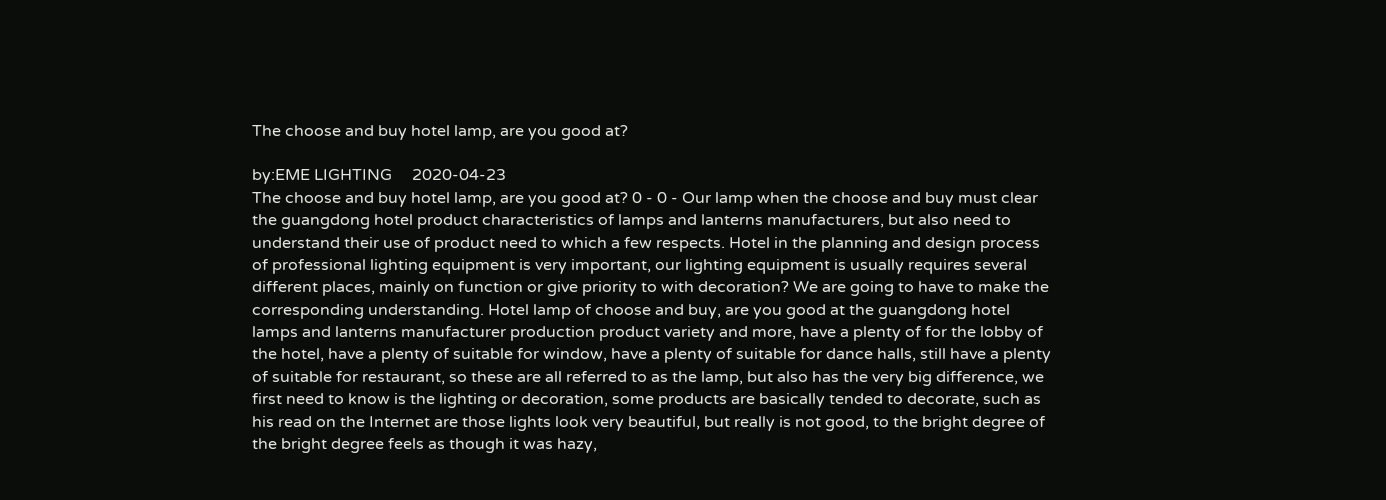The choose and buy hotel lamp, are you good at?

by:EME LIGHTING     2020-04-23
The choose and buy hotel lamp, are you good at? 0 - 0 - Our lamp when the choose and buy must clear the guangdong hotel product characteristics of lamps and lanterns manufacturers, but also need to understand their use of product need to which a few respects. Hotel in the planning and design process of professional lighting equipment is very important, our lighting equipment is usually requires several different places, mainly on function or give priority to with decoration? We are going to have to make the corresponding understanding. Hotel lamp of choose and buy, are you good at the guangdong hotel lamps and lanterns manufacturer production product variety and more, have a plenty of for the lobby of the hotel, have a plenty of suitable for window, have a plenty of suitable for dance halls, still have a plenty of suitable for restaurant, so these are all referred to as the lamp, but also has the very big difference, we first need to know is the lighting or decoration, some products are basically tended to decorate, such as his read on the Internet are those lights look very beautiful, but really is not good, to the bright degree of the bright degree feels as though it was hazy,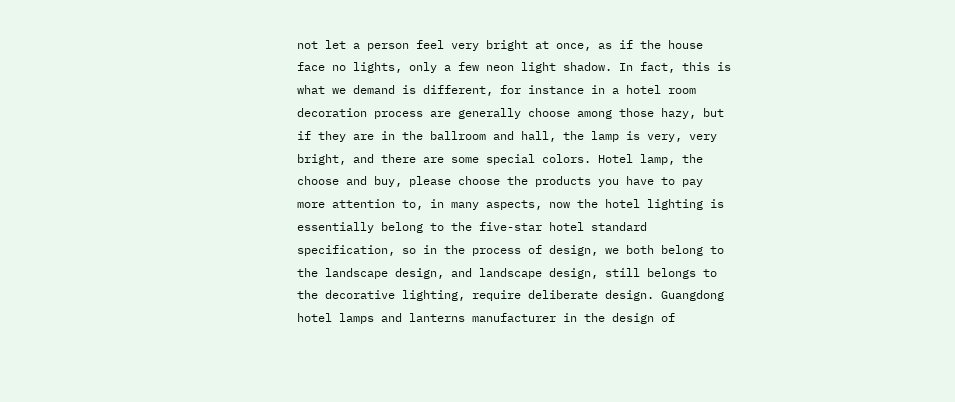not let a person feel very bright at once, as if the house face no lights, only a few neon light shadow. In fact, this is what we demand is different, for instance in a hotel room decoration process are generally choose among those hazy, but if they are in the ballroom and hall, the lamp is very, very bright, and there are some special colors. Hotel lamp, the choose and buy, please choose the products you have to pay more attention to, in many aspects, now the hotel lighting is essentially belong to the five-star hotel standard specification, so in the process of design, we both belong to the landscape design, and landscape design, still belongs to the decorative lighting, require deliberate design. Guangdong hotel lamps and lanterns manufacturer in the design of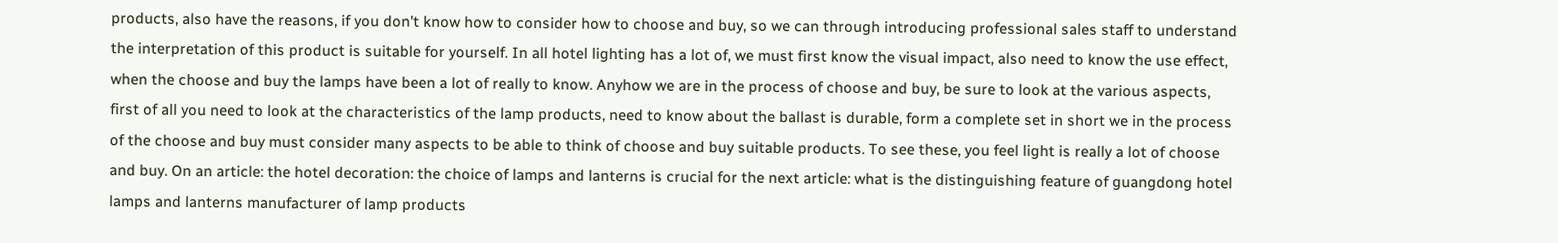products, also have the reasons, if you don't know how to consider how to choose and buy, so we can through introducing professional sales staff to understand the interpretation of this product is suitable for yourself. In all hotel lighting has a lot of, we must first know the visual impact, also need to know the use effect, when the choose and buy the lamps have been a lot of really to know. Anyhow we are in the process of choose and buy, be sure to look at the various aspects, first of all you need to look at the characteristics of the lamp products, need to know about the ballast is durable, form a complete set in short we in the process of the choose and buy must consider many aspects to be able to think of choose and buy suitable products. To see these, you feel light is really a lot of choose and buy. On an article: the hotel decoration: the choice of lamps and lanterns is crucial for the next article: what is the distinguishing feature of guangdong hotel lamps and lanterns manufacturer of lamp products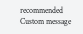recommended
Custom message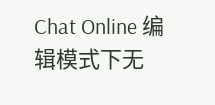Chat Online 编辑模式下无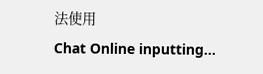法使用
Chat Online inputting...